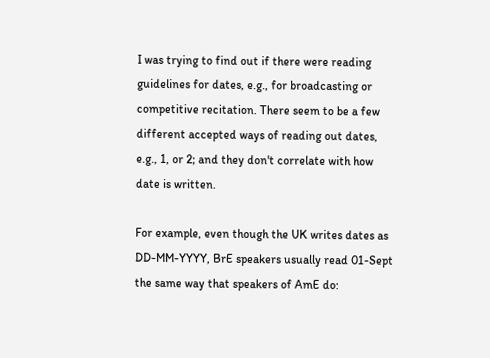I was trying to find out if there were reading guidelines for dates, e.g., for broadcasting or competitive recitation. There seem to be a few different accepted ways of reading out dates, e.g., 1, or 2; and they don't correlate with how date is written.

For example, even though the UK writes dates as DD-MM-YYYY, BrE speakers usually read 01-Sept the same way that speakers of AmE do: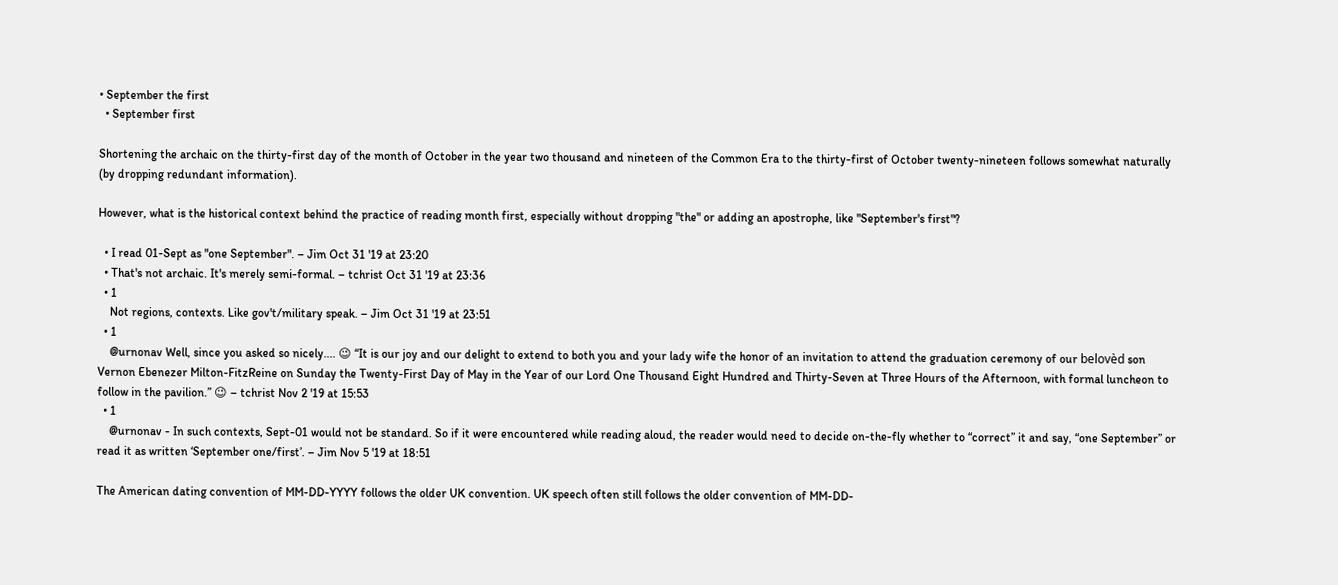• September the first
  • September first

Shortening the archaic on the thirty-first day of the month of October in the year two thousand and nineteen of the Common Era to the thirty-first of October twenty-nineteen follows somewhat naturally (by dropping redundant information).

However, what is the historical context behind the practice of reading month first, especially without dropping "the" or adding an apostrophe, like "September's first"?

  • I read 01-Sept as "one September". – Jim Oct 31 '19 at 23:20
  • That's not archaic. It's merely semi-formal. – tchrist Oct 31 '19 at 23:36
  • 1
    Not regions, contexts. Like gov't/military speak. – Jim Oct 31 '19 at 23:51
  • 1
    @urnonav Well, since you asked so nicely.... 😉 “It is our joy and our delight to extend to both you and your lady wife the honor of an invitation to attend the graduation ceremony of our belovèd son Vernon Ebenezer Milton-FitzReine on Sunday the Twenty-First Day of May in the Year of our Lord One Thousand Eight Hundred and Thirty-Seven at Three Hours of the Afternoon, with formal luncheon to follow in the pavilion.” 😉 – tchrist Nov 2 '19 at 15:53
  • 1
    @urnonav - In such contexts, Sept-01 would not be standard. So if it were encountered while reading aloud, the reader would need to decide on-the-fly whether to “correct” it and say, “one September” or read it as written ‘September one/first’. – Jim Nov 5 '19 at 18:51

The American dating convention of MM-DD-YYYY follows the older UK convention. UK speech often still follows the older convention of MM-DD-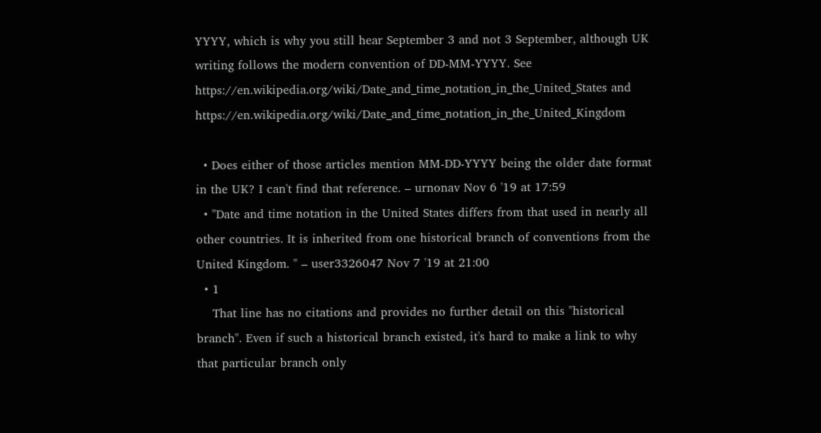YYYY, which is why you still hear September 3 and not 3 September, although UK writing follows the modern convention of DD-MM-YYYY. See https://en.wikipedia.org/wiki/Date_and_time_notation_in_the_United_States and https://en.wikipedia.org/wiki/Date_and_time_notation_in_the_United_Kingdom

  • Does either of those articles mention MM-DD-YYYY being the older date format in the UK? I can't find that reference. – urnonav Nov 6 '19 at 17:59
  • "Date and time notation in the United States differs from that used in nearly all other countries. It is inherited from one historical branch of conventions from the United Kingdom. " – user3326047 Nov 7 '19 at 21:00
  • 1
    That line has no citations and provides no further detail on this "historical branch". Even if such a historical branch existed, it's hard to make a link to why that particular branch only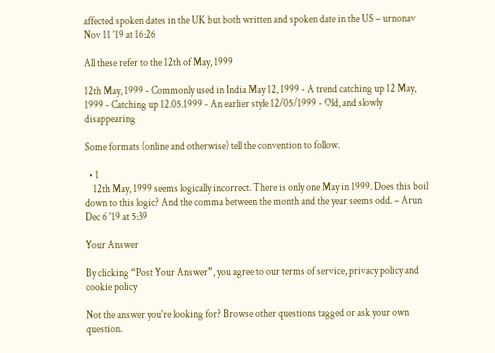affected spoken dates in the UK but both written and spoken date in the US – urnonav Nov 11 '19 at 16:26

All these refer to the 12th of May, 1999

12th May, 1999 - Commonly used in India May 12, 1999 - A trend catching up 12 May, 1999 - Catching up 12.05.1999 - An earlier style 12/05/1999 - Old, and slowly disappearing

Some formats (online and otherwise) tell the convention to follow.

  • 1
    12th May, 1999 seems logically incorrect. There is only one May in 1999. Does this boil down to this logic? And the comma between the month and the year seems odd. – Arun Dec 6 '19 at 5:39

Your Answer

By clicking “Post Your Answer”, you agree to our terms of service, privacy policy and cookie policy

Not the answer you're looking for? Browse other questions tagged or ask your own question.